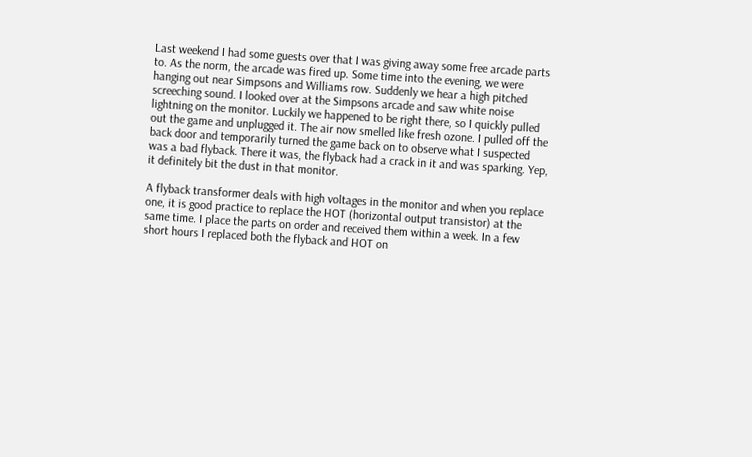Last weekend I had some guests over that I was giving away some free arcade parts to. As the norm, the arcade was fired up. Some time into the evening, we were hanging out near Simpsons and Williams row. Suddenly we hear a high pitched screeching sound. I looked over at the Simpsons arcade and saw white noise lightning on the monitor. Luckily we happened to be right there, so I quickly pulled out the game and unplugged it. The air now smelled like fresh ozone. I pulled off the back door and temporarily turned the game back on to observe what I suspected was a bad flyback. There it was, the flyback had a crack in it and was sparking. Yep, it definitely bit the dust in that monitor.

A flyback transformer deals with high voltages in the monitor and when you replace one, it is good practice to replace the HOT (horizontal output transistor) at the same time. I place the parts on order and received them within a week. In a few short hours I replaced both the flyback and HOT on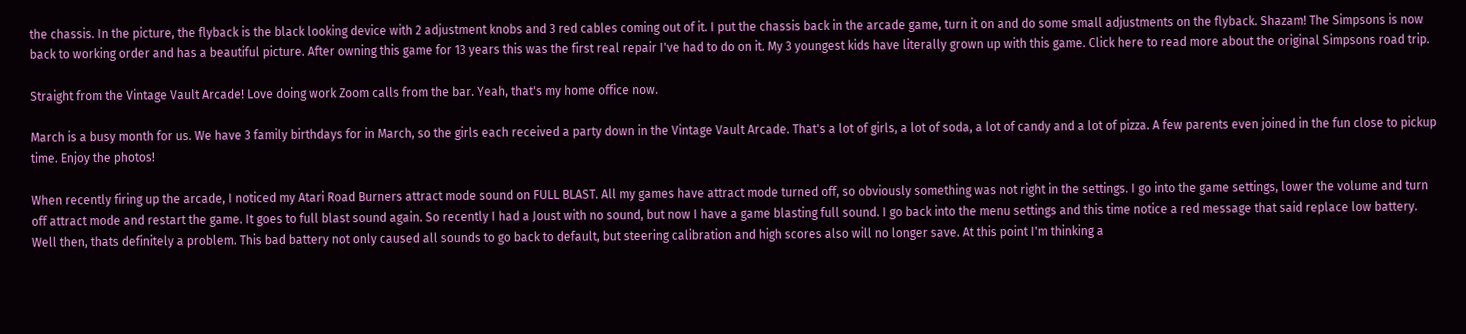the chassis. In the picture, the flyback is the black looking device with 2 adjustment knobs and 3 red cables coming out of it. I put the chassis back in the arcade game, turn it on and do some small adjustments on the flyback. Shazam! The Simpsons is now back to working order and has a beautiful picture. After owning this game for 13 years this was the first real repair I've had to do on it. My 3 youngest kids have literally grown up with this game. Click here to read more about the original Simpsons road trip.

Straight from the Vintage Vault Arcade! Love doing work Zoom calls from the bar. Yeah, that's my home office now.

March is a busy month for us. We have 3 family birthdays for in March, so the girls each received a party down in the Vintage Vault Arcade. That's a lot of girls, a lot of soda, a lot of candy and a lot of pizza. A few parents even joined in the fun close to pickup time. Enjoy the photos!

When recently firing up the arcade, I noticed my Atari Road Burners attract mode sound on FULL BLAST. All my games have attract mode turned off, so obviously something was not right in the settings. I go into the game settings, lower the volume and turn off attract mode and restart the game. It goes to full blast sound again. So recently I had a Joust with no sound, but now I have a game blasting full sound. I go back into the menu settings and this time notice a red message that said replace low battery. Well then, thats definitely a problem. This bad battery not only caused all sounds to go back to default, but steering calibration and high scores also will no longer save. At this point I'm thinking a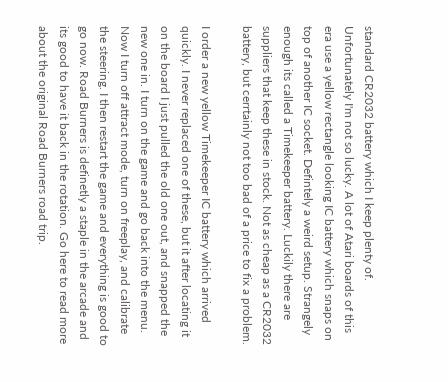standard CR2032 battery which I keep plenty of. Unfortunately I'm not so lucky. A lot of Atari boards of this era use a yellow rectangle looking IC battery which snaps on top of another IC socket. Defintely a weird setup. Strangely enough its called a Timekeeper battery. Luckily there are suppliers that keep these in stock. Not as cheap as a CR2032 battery, but cerrtainly not too bad of a price to fix a problem.

I order a new yellow Timekeeper IC battery which arrived quickly. I never replaced one of these, but it after locating it on the board I just pulled the old one out, and snapped the new one in. I turn on the game and go back into the menu. Now I turn off attract mode, turn on freeplay, and calibrate the steering. I then restart the game and everything is good to go now. Road Burners is definetly a staple in the arcade and its good to have it back in the rotation. Go here to read more about the original Road Burners road trip.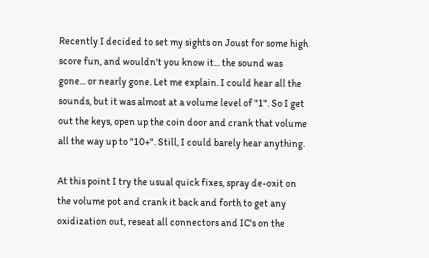Recently I decided to set my sights on Joust for some high score fun, and wouldn't you know it... the sound was gone... or nearly gone. Let me explain. I could hear all the sounds, but it was almost at a volume level of "1". So I get out the keys, open up the coin door and crank that volume all the way up to "10+". Still, I could barely hear anything.

At this point I try the usual quick fixes, spray de-oxit on the volume pot and crank it back and forth to get any oxidization out, reseat all connectors and IC's on the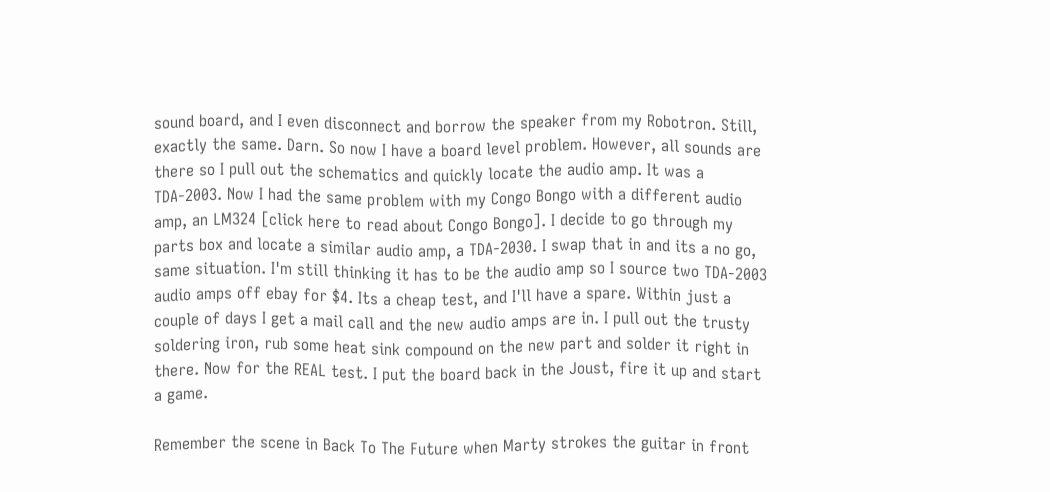sound board, and I even disconnect and borrow the speaker from my Robotron. Still, exactly the same. Darn. So now I have a board level problem. However, all sounds are there so I pull out the schematics and quickly locate the audio amp. It was a TDA-2003. Now I had the same problem with my Congo Bongo with a different audio amp, an LM324 [click here to read about Congo Bongo]. I decide to go through my parts box and locate a similar audio amp, a TDA-2030. I swap that in and its a no go, same situation. I'm still thinking it has to be the audio amp so I source two TDA-2003 audio amps off ebay for $4. Its a cheap test, and I'll have a spare. Within just a couple of days I get a mail call and the new audio amps are in. I pull out the trusty soldering iron, rub some heat sink compound on the new part and solder it right in there. Now for the REAL test. I put the board back in the Joust, fire it up and start a game.

Remember the scene in Back To The Future when Marty strokes the guitar in front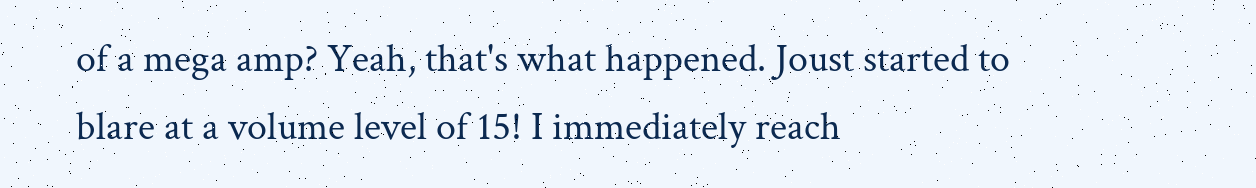of a mega amp? Yeah, that's what happened. Joust started to blare at a volume level of 15! I immediately reach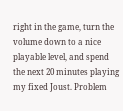right in the game, turn the volume down to a nice playable level, and spend the next 20 minutes playing my fixed Joust. Problem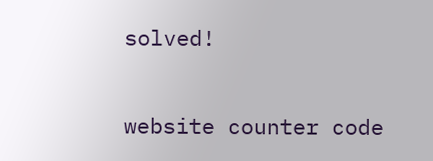solved!

website counter code